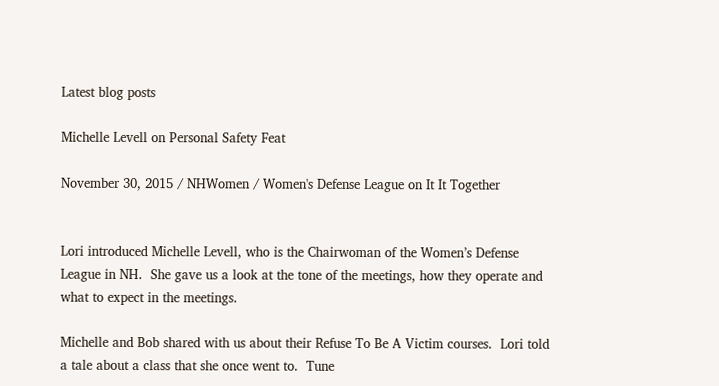Latest blog posts

Michelle Levell on Personal Safety Feat

November 30, 2015 / NHWomen / Women's Defense League on It It Together


Lori introduced Michelle Levell, who is the Chairwoman of the Women’s Defense League in NH.  She gave us a look at the tone of the meetings, how they operate and what to expect in the meetings.

Michelle and Bob shared with us about their Refuse To Be A Victim courses.  Lori told a tale about a class that she once went to.  Tune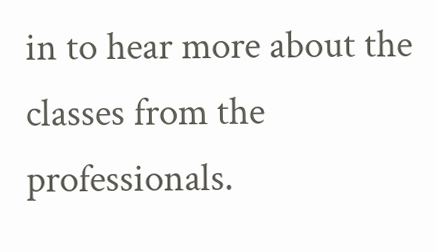in to hear more about the classes from the professionals.